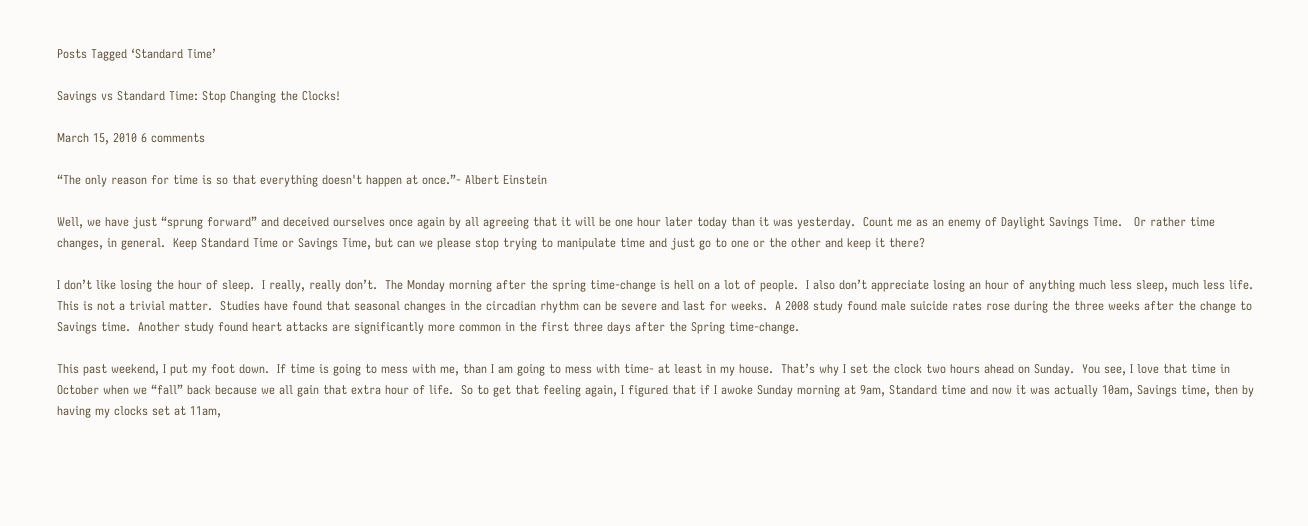Posts Tagged ‘Standard Time’

Savings vs Standard Time: Stop Changing the Clocks!

March 15, 2010 6 comments

“The only reason for time is so that everything doesn't happen at once.”- Albert Einstein

Well, we have just “sprung forward” and deceived ourselves once again by all agreeing that it will be one hour later today than it was yesterday.  Count me as an enemy of Daylight Savings Time.   Or rather time changes, in general.  Keep Standard Time or Savings Time, but can we please stop trying to manipulate time and just go to one or the other and keep it there?

I don’t like losing the hour of sleep.  I really, really don’t.  The Monday morning after the spring time-change is hell on a lot of people.  I also don’t appreciate losing an hour of anything much less sleep, much less life.   This is not a trivial matter.  Studies have found that seasonal changes in the circadian rhythm can be severe and last for weeks.  A 2008 study found male suicide rates rose during the three weeks after the change to Savings time.  Another study found heart attacks are significantly more common in the first three days after the Spring time-change.

This past weekend, I put my foot down.  If time is going to mess with me, than I am going to mess with time- at least in my house.  That’s why I set the clock two hours ahead on Sunday.  You see, I love that time in October when we “fall” back because we all gain that extra hour of life.  So to get that feeling again, I figured that if I awoke Sunday morning at 9am, Standard time and now it was actually 10am, Savings time, then by having my clocks set at 11am,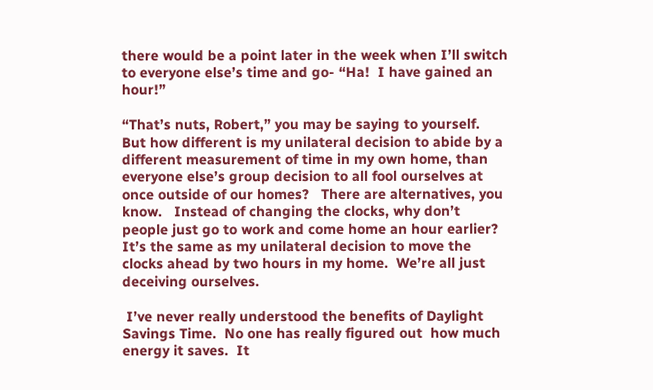there would be a point later in the week when I’ll switch to everyone else’s time and go- “Ha!  I have gained an hour!”

“That’s nuts, Robert,” you may be saying to yourself.  But how different is my unilateral decision to abide by a different measurement of time in my own home, than everyone else’s group decision to all fool ourselves at once outside of our homes?   There are alternatives, you know.   Instead of changing the clocks, why don’t people just go to work and come home an hour earlier?  It’s the same as my unilateral decision to move the clocks ahead by two hours in my home.  We’re all just deceiving ourselves.

 I’ve never really understood the benefits of Daylight Savings Time.  No one has really figured out  how much energy it saves.  It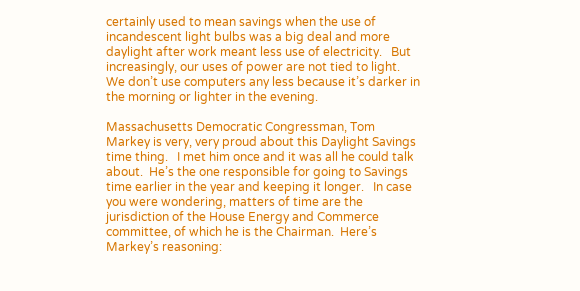certainly used to mean savings when the use of incandescent light bulbs was a big deal and more daylight after work meant less use of electricity.   But increasingly, our uses of power are not tied to light.  We don’t use computers any less because it’s darker in the morning or lighter in the evening.

Massachusetts Democratic Congressman, Tom Markey is very, very proud about this Daylight Savings time thing.   I met him once and it was all he could talk about.  He’s the one responsible for going to Savings time earlier in the year and keeping it longer.   In case you were wondering, matters of time are the jurisdiction of the House Energy and Commerce committee, of which he is the Chairman.  Here’s Markey’s reasoning: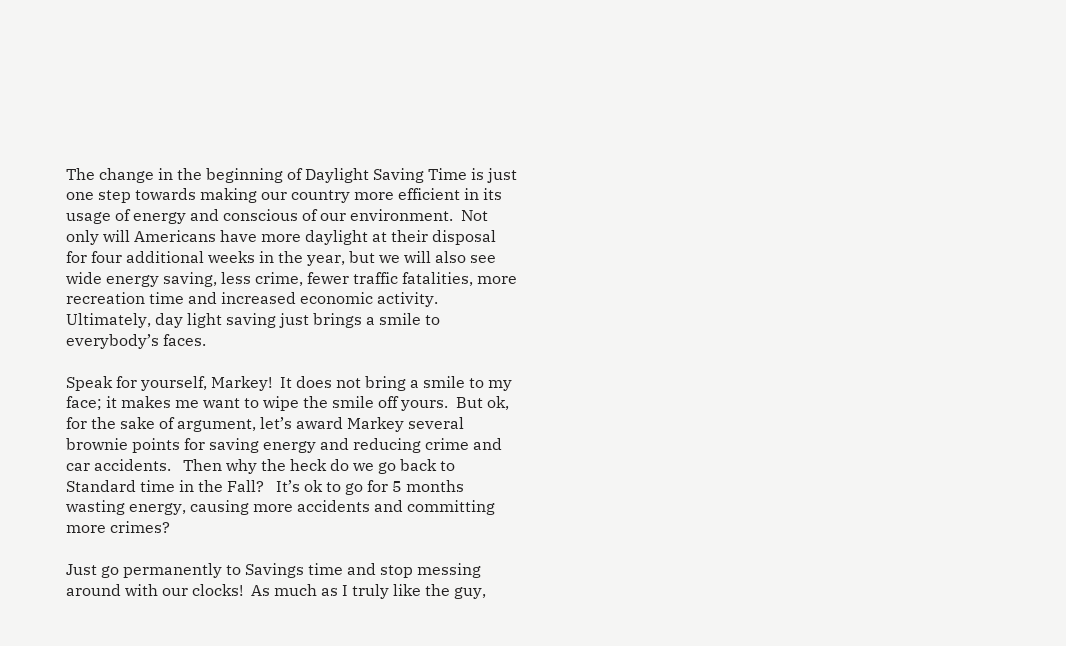The change in the beginning of Daylight Saving Time is just one step towards making our country more efficient in its usage of energy and conscious of our environment.  Not only will Americans have more daylight at their disposal for four additional weeks in the year, but we will also see wide energy saving, less crime, fewer traffic fatalities, more recreation time and increased economic activity. Ultimately, day light saving just brings a smile to everybody’s faces.

Speak for yourself, Markey!  It does not bring a smile to my face; it makes me want to wipe the smile off yours.  But ok, for the sake of argument, let’s award Markey several brownie points for saving energy and reducing crime and car accidents.   Then why the heck do we go back to Standard time in the Fall?   It’s ok to go for 5 months wasting energy, causing more accidents and committing more crimes?

Just go permanently to Savings time and stop messing around with our clocks!  As much as I truly like the guy,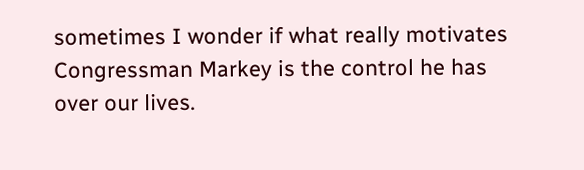sometimes I wonder if what really motivates Congressman Markey is the control he has over our lives.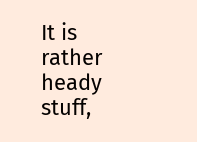It is rather heady stuff,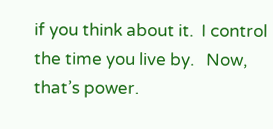if you think about it.  I control the time you live by.   Now, that’s power.